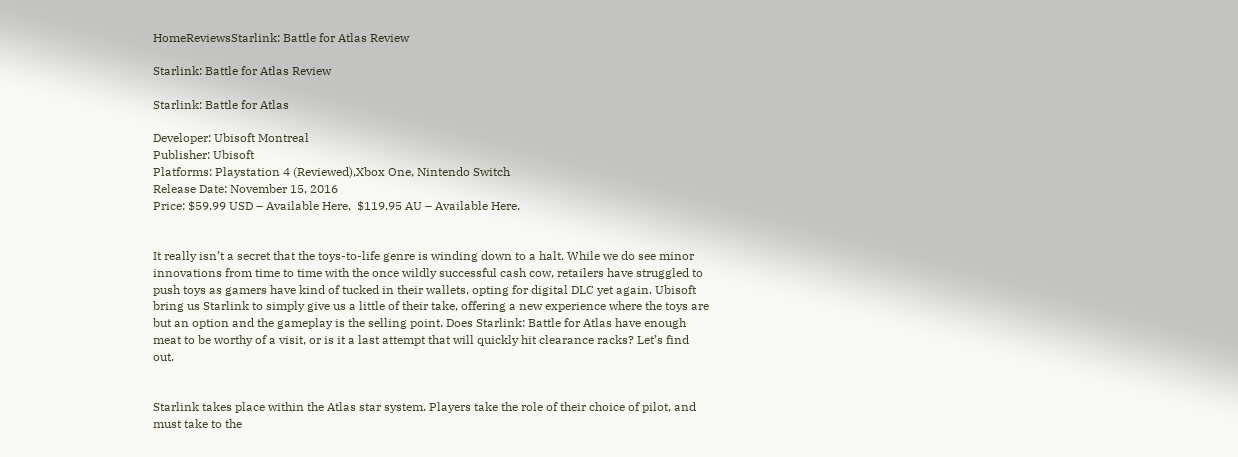HomeReviewsStarlink: Battle for Atlas Review

Starlink: Battle for Atlas Review

Starlink: Battle for Atlas

Developer: Ubisoft Montreal
Publisher: Ubisoft
Platforms: Playstation 4 (Reviewed),Xbox One, Nintendo Switch
Release Date: November 15, 2016
Price: $59.99 USD – Available Here,  $119.95 AU – Available Here.


It really isn’t a secret that the toys-to-life genre is winding down to a halt. While we do see minor innovations from time to time with the once wildly successful cash cow, retailers have struggled to push toys as gamers have kind of tucked in their wallets, opting for digital DLC yet again. Ubisoft bring us Starlink to simply give us a little of their take, offering a new experience where the toys are but an option and the gameplay is the selling point. Does Starlink: Battle for Atlas have enough meat to be worthy of a visit, or is it a last attempt that will quickly hit clearance racks? Let’s find out.


Starlink takes place within the Atlas star system. Players take the role of their choice of pilot, and must take to the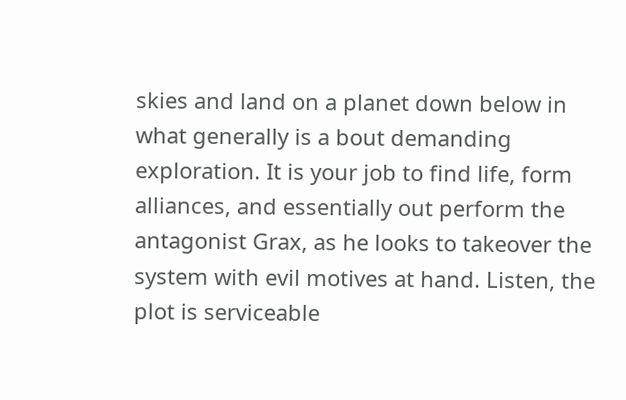skies and land on a planet down below in what generally is a bout demanding exploration. It is your job to find life, form alliances, and essentially out perform the antagonist Grax, as he looks to takeover the system with evil motives at hand. Listen, the plot is serviceable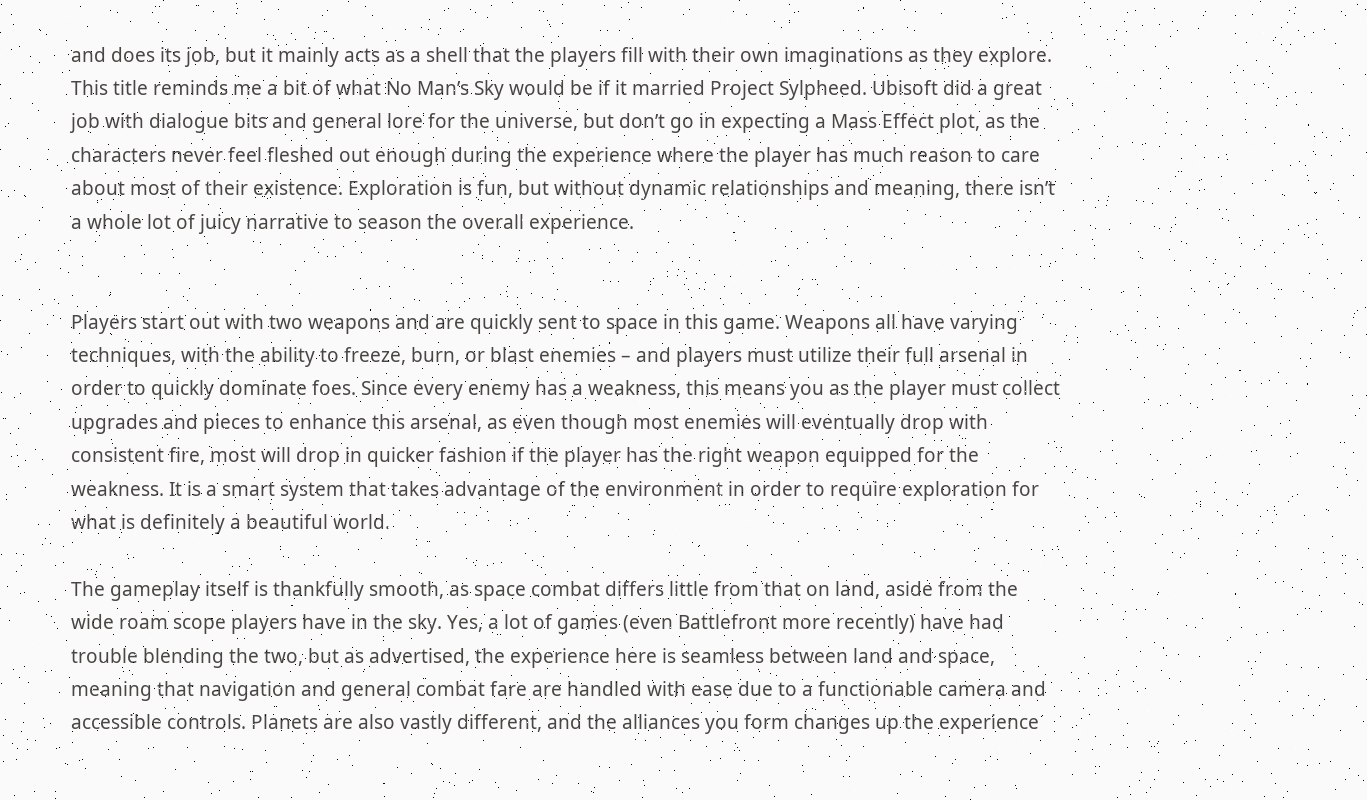and does its job, but it mainly acts as a shell that the players fill with their own imaginations as they explore. This title reminds me a bit of what No Man’s Sky would be if it married Project Sylpheed. Ubisoft did a great job with dialogue bits and general lore for the universe, but don’t go in expecting a Mass Effect plot, as the characters never feel fleshed out enough during the experience where the player has much reason to care about most of their existence. Exploration is fun, but without dynamic relationships and meaning, there isn’t a whole lot of juicy narrative to season the overall experience.


Players start out with two weapons and are quickly sent to space in this game. Weapons all have varying techniques, with the ability to freeze, burn, or blast enemies – and players must utilize their full arsenal in order to quickly dominate foes. Since every enemy has a weakness, this means you as the player must collect upgrades and pieces to enhance this arsenal, as even though most enemies will eventually drop with consistent fire, most will drop in quicker fashion if the player has the right weapon equipped for the weakness. It is a smart system that takes advantage of the environment in order to require exploration for what is definitely a beautiful world.

The gameplay itself is thankfully smooth, as space combat differs little from that on land, aside from the wide roam scope players have in the sky. Yes, a lot of games (even Battlefront more recently) have had trouble blending the two, but as advertised, the experience here is seamless between land and space, meaning that navigation and general combat fare are handled with ease due to a functionable camera and accessible controls. Planets are also vastly different, and the alliances you form changes up the experience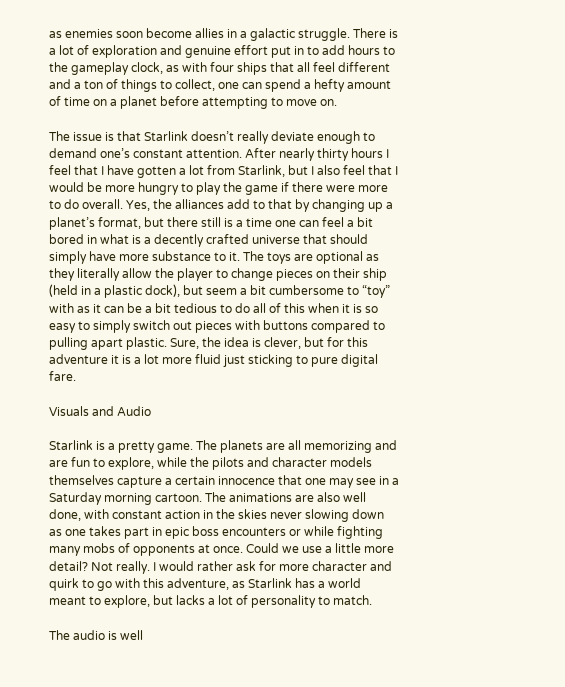as enemies soon become allies in a galactic struggle. There is a lot of exploration and genuine effort put in to add hours to the gameplay clock, as with four ships that all feel different and a ton of things to collect, one can spend a hefty amount of time on a planet before attempting to move on.

The issue is that Starlink doesn’t really deviate enough to demand one’s constant attention. After nearly thirty hours I feel that I have gotten a lot from Starlink, but I also feel that I would be more hungry to play the game if there were more to do overall. Yes, the alliances add to that by changing up a planet’s format, but there still is a time one can feel a bit bored in what is a decently crafted universe that should simply have more substance to it. The toys are optional as they literally allow the player to change pieces on their ship (held in a plastic dock), but seem a bit cumbersome to “toy” with as it can be a bit tedious to do all of this when it is so easy to simply switch out pieces with buttons compared to pulling apart plastic. Sure, the idea is clever, but for this adventure it is a lot more fluid just sticking to pure digital fare.

Visuals and Audio

Starlink is a pretty game. The planets are all memorizing and are fun to explore, while the pilots and character models themselves capture a certain innocence that one may see in a Saturday morning cartoon. The animations are also well done, with constant action in the skies never slowing down as one takes part in epic boss encounters or while fighting many mobs of opponents at once. Could we use a little more detail? Not really. I would rather ask for more character and quirk to go with this adventure, as Starlink has a world meant to explore, but lacks a lot of personality to match.

The audio is well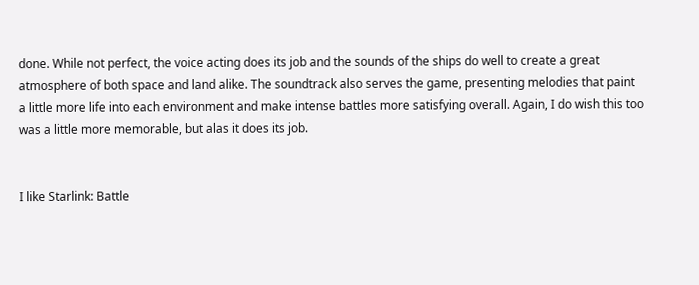done. While not perfect, the voice acting does its job and the sounds of the ships do well to create a great atmosphere of both space and land alike. The soundtrack also serves the game, presenting melodies that paint a little more life into each environment and make intense battles more satisfying overall. Again, I do wish this too was a little more memorable, but alas it does its job.


I like Starlink: Battle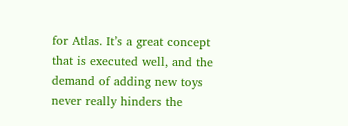for Atlas. It’s a great concept that is executed well, and the demand of adding new toys never really hinders the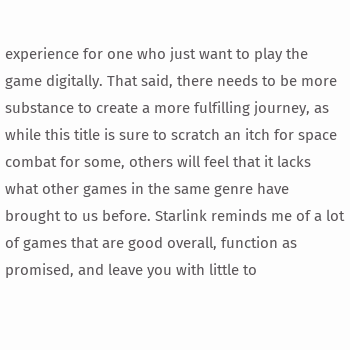experience for one who just want to play the game digitally. That said, there needs to be more substance to create a more fulfilling journey, as while this title is sure to scratch an itch for space combat for some, others will feel that it lacks what other games in the same genre have brought to us before. Starlink reminds me of a lot of games that are good overall, function as promised, and leave you with little to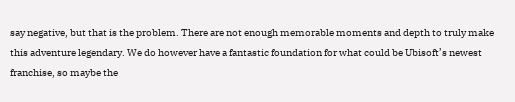say negative, but that is the problem. There are not enough memorable moments and depth to truly make this adventure legendary. We do however have a fantastic foundation for what could be Ubisoft’s newest franchise, so maybe the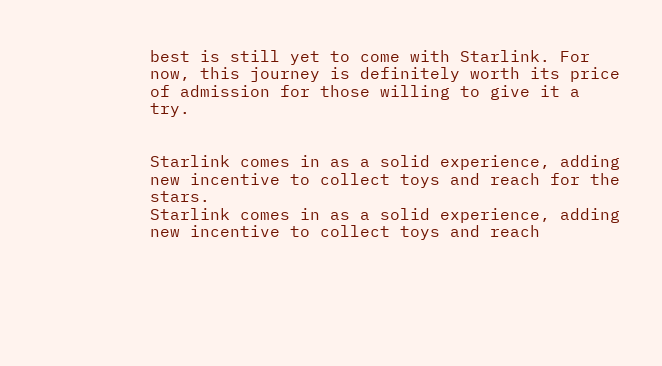best is still yet to come with Starlink. For now, this journey is definitely worth its price of admission for those willing to give it a try.


Starlink comes in as a solid experience, adding new incentive to collect toys and reach for the stars.
Starlink comes in as a solid experience, adding new incentive to collect toys and reach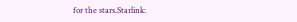for the stars.Starlink: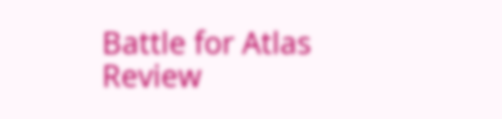Battle for Atlas Review